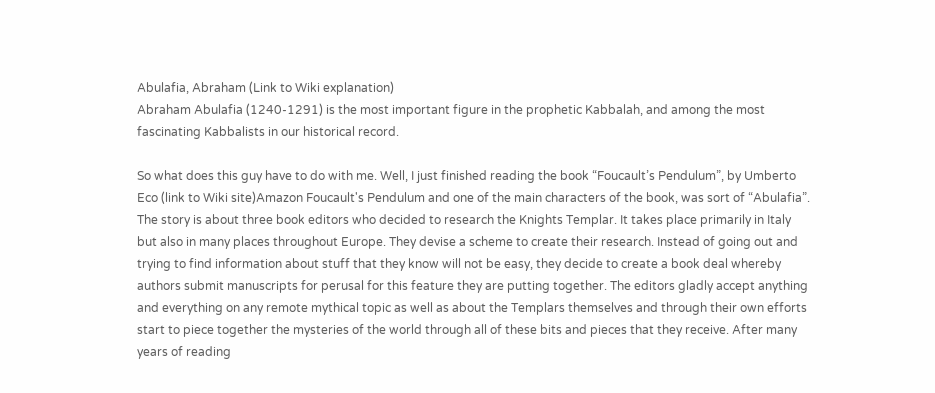Abulafia, Abraham (Link to Wiki explanation)
Abraham Abulafia (1240-1291) is the most important figure in the prophetic Kabbalah, and among the most fascinating Kabbalists in our historical record.

So what does this guy have to do with me. Well, I just finished reading the book “Foucault’s Pendulum”, by Umberto Eco (link to Wiki site)Amazon Foucault's Pendulum and one of the main characters of the book, was sort of “Abulafia”. The story is about three book editors who decided to research the Knights Templar. It takes place primarily in Italy but also in many places throughout Europe. They devise a scheme to create their research. Instead of going out and trying to find information about stuff that they know will not be easy, they decide to create a book deal whereby authors submit manuscripts for perusal for this feature they are putting together. The editors gladly accept anything and everything on any remote mythical topic as well as about the Templars themselves and through their own efforts start to piece together the mysteries of the world through all of these bits and pieces that they receive. After many years of reading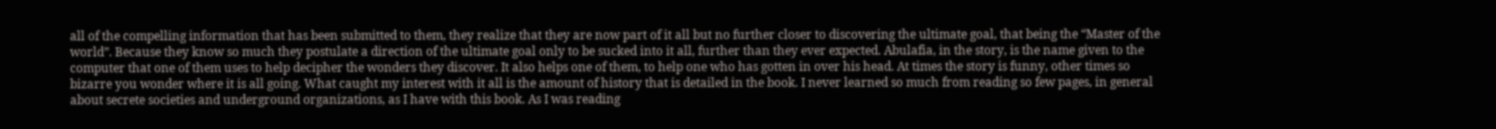all of the compelling information that has been submitted to them, they realize that they are now part of it all but no further closer to discovering the ultimate goal, that being the “Master of the world”. Because they know so much they postulate a direction of the ultimate goal only to be sucked into it all, further than they ever expected. Abulafia, in the story, is the name given to the computer that one of them uses to help decipher the wonders they discover. It also helps one of them, to help one who has gotten in over his head. At times the story is funny, other times so bizarre you wonder where it is all going. What caught my interest with it all is the amount of history that is detailed in the book. I never learned so much from reading so few pages, in general about secrete societies and underground organizations, as I have with this book. As I was reading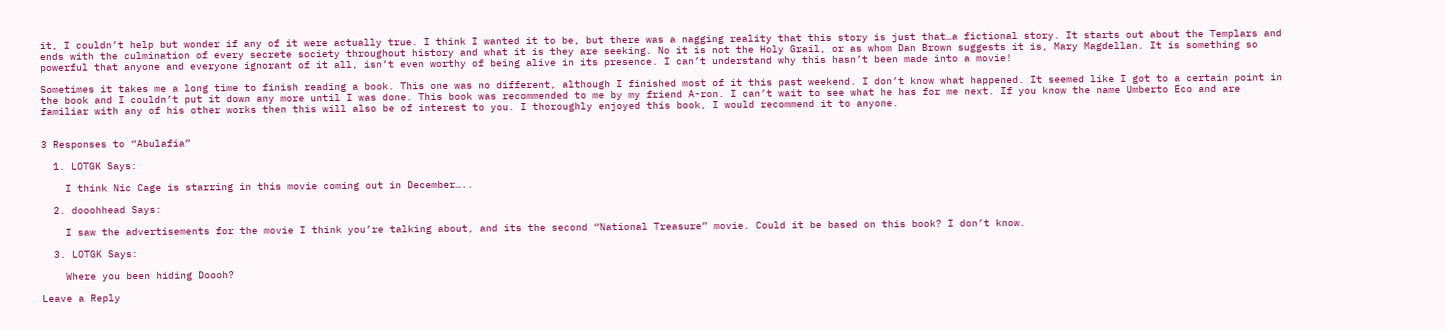it, I couldn’t help but wonder if any of it were actually true. I think I wanted it to be, but there was a nagging reality that this story is just that…a fictional story. It starts out about the Templars and ends with the culmination of every secrete society throughout history and what it is they are seeking. No it is not the Holy Grail, or as whom Dan Brown suggests it is, Mary Magdellan. It is something so powerful that anyone and everyone ignorant of it all, isn’t even worthy of being alive in its presence. I can’t understand why this hasn’t been made into a movie!

Sometimes it takes me a long time to finish reading a book. This one was no different, although I finished most of it this past weekend. I don’t know what happened. It seemed like I got to a certain point in the book and I couldn’t put it down any more until I was done. This book was recommended to me by my friend A-ron. I can’t wait to see what he has for me next. If you know the name Umberto Eco and are familiar with any of his other works then this will also be of interest to you. I thoroughly enjoyed this book, I would recommend it to anyone.


3 Responses to “Abulafia”

  1. LOTGK Says:

    I think Nic Cage is starring in this movie coming out in December…..

  2. dooohhead Says:

    I saw the advertisements for the movie I think you’re talking about, and its the second “National Treasure” movie. Could it be based on this book? I don’t know.

  3. LOTGK Says:

    Where you been hiding Doooh?

Leave a Reply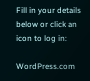Fill in your details below or click an icon to log in:

WordPress.com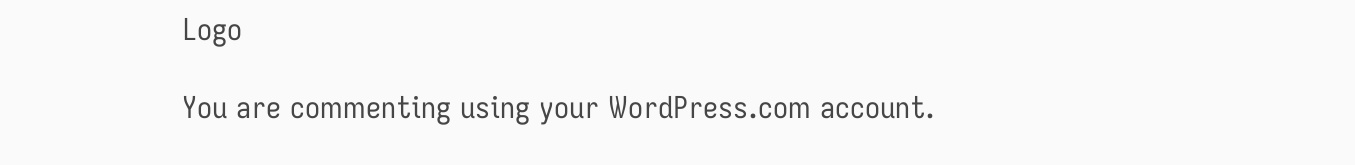Logo

You are commenting using your WordPress.com account.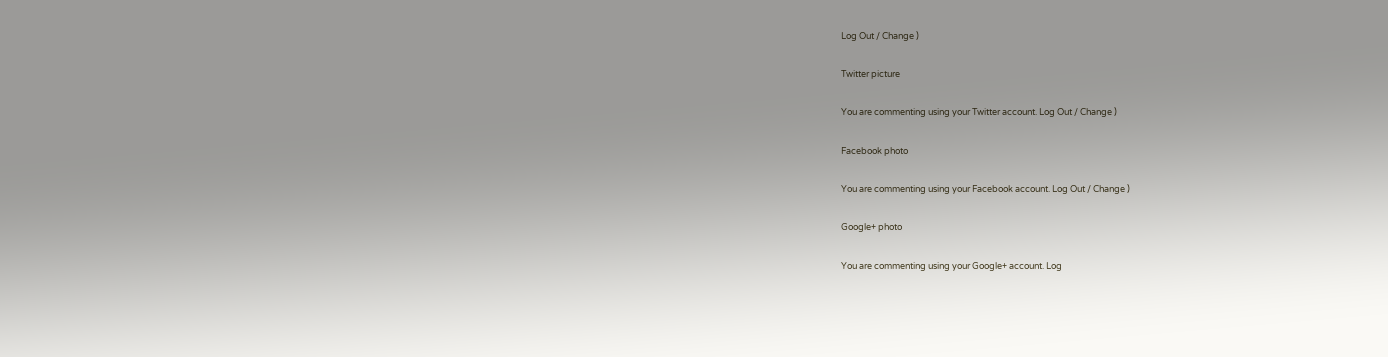Log Out / Change )

Twitter picture

You are commenting using your Twitter account. Log Out / Change )

Facebook photo

You are commenting using your Facebook account. Log Out / Change )

Google+ photo

You are commenting using your Google+ account. Log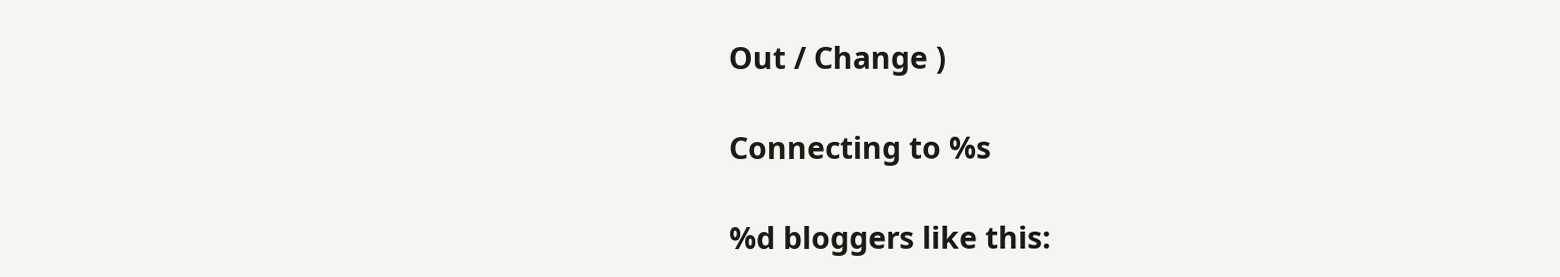Out / Change )

Connecting to %s

%d bloggers like this: